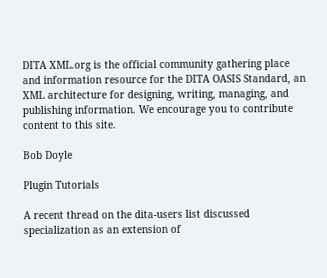DITA XML.org is the official community gathering place and information resource for the DITA OASIS Standard, an XML architecture for designing, writing, managing, and publishing information. We encourage you to contribute content to this site.

Bob Doyle

Plugin Tutorials

A recent thread on the dita-users list discussed specialization as an extension of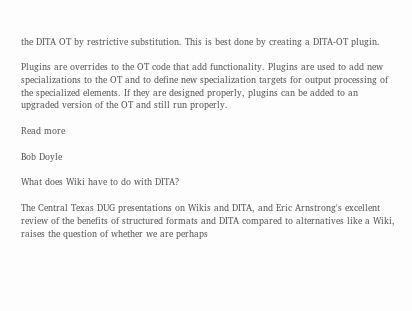the DITA OT by restrictive substitution. This is best done by creating a DITA-OT plugin.

Plugins are overrides to the OT code that add functionality. Plugins are used to add new specializations to the OT and to define new specialization targets for output processing of the specialized elements. If they are designed properly, plugins can be added to an upgraded version of the OT and still run properly.

Read more

Bob Doyle

What does Wiki have to do with DITA?

The Central Texas DUG presentations on Wikis and DITA, and Eric Arnstrong's excellent review of the benefits of structured formats and DITA compared to alternatives like a Wiki, raises the question of whether we are perhaps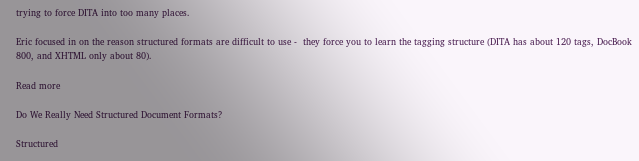trying to force DITA into too many places.

Eric focused in on the reason structured formats are difficult to use -  they force you to learn the tagging structure (DITA has about 120 tags, DocBook 800, and XHTML only about 80).

Read more

Do We Really Need Structured Document Formats?

Structured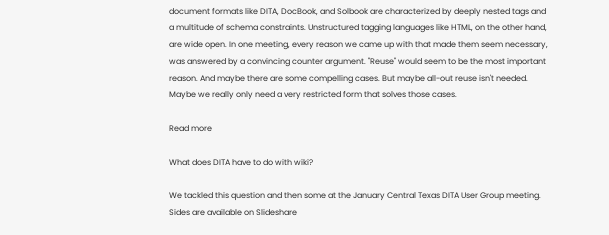document formats like DITA, DocBook, and Solbook are characterized by deeply nested tags and a multitude of schema constraints. Unstructured tagging languages like HTML, on the other hand, are wide open. In one meeting, every reason we came up with that made them seem necessary, was answered by a convincing counter argument. "Reuse" would seem to be the most important reason. And maybe there are some compelling cases. But maybe all-out reuse isn't needed. Maybe we really only need a very restricted form that solves those cases.

Read more

What does DITA have to do with wiki?

We tackled this question and then some at the January Central Texas DITA User Group meeting. Sides are available on Slideshare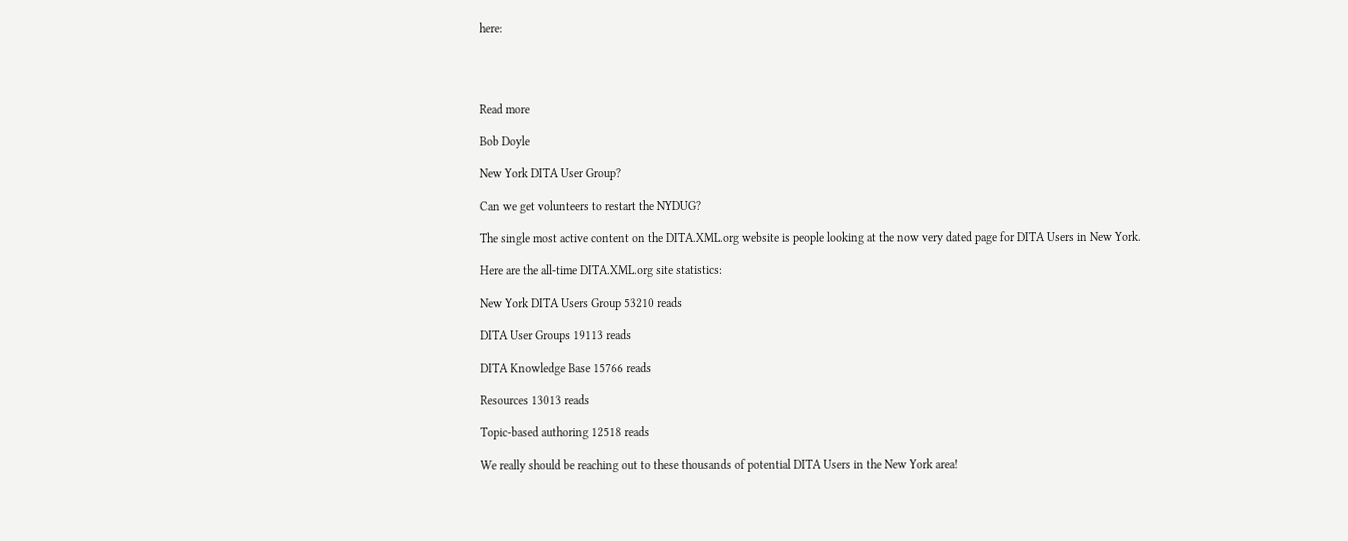here:




Read more

Bob Doyle

New York DITA User Group?

Can we get volunteers to restart the NYDUG?

The single most active content on the DITA.XML.org website is people looking at the now very dated page for DITA Users in New York.

Here are the all-time DITA.XML.org site statistics:

New York DITA Users Group 53210 reads

DITA User Groups 19113 reads

DITA Knowledge Base 15766 reads

Resources 13013 reads

Topic-based authoring 12518 reads

We really should be reaching out to these thousands of potential DITA Users in the New York area!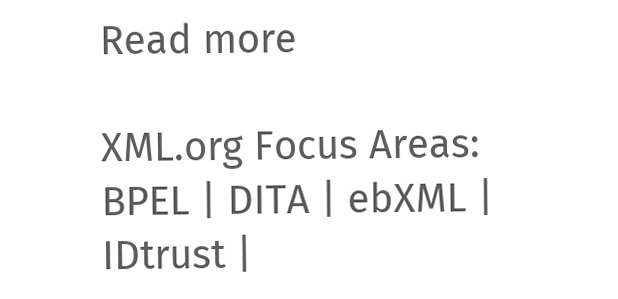Read more

XML.org Focus Areas: BPEL | DITA | ebXML | IDtrust |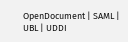OpenDocument | SAML | UBL | UDDI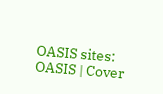OASIS sites: OASIS | Cover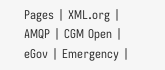Pages | XML.org | AMQP | CGM Open | eGov | Emergency |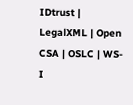IDtrust | LegalXML | Open CSA | OSLC | WS-I